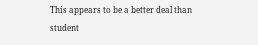This appears to be a better deal than student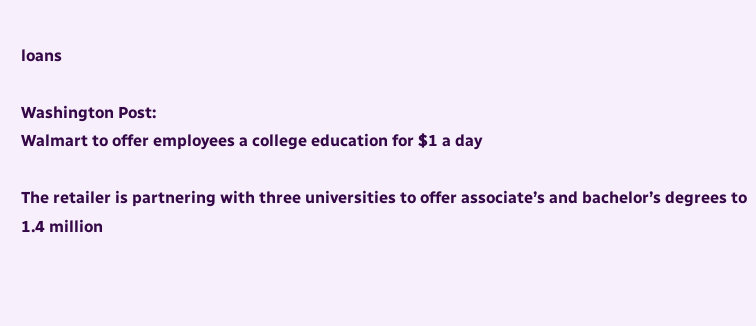loans

Washington Post:
Walmart to offer employees a college education for $1 a day

The retailer is partnering with three universities to offer associate’s and bachelor’s degrees to 1.4 million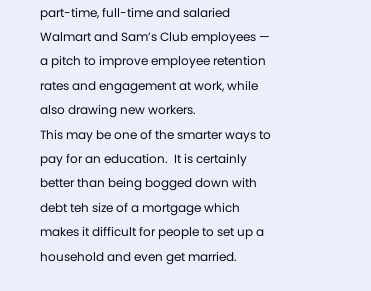part-time, full-time and salaried Walmart and Sam’s Club employees — a pitch to improve employee retention rates and engagement at work, while also drawing new workers.
This may be one of the smarter ways to pay for an education.  It is certainly better than being bogged down with debt teh size of a mortgage which makes it difficult for people to set up a household and even get married.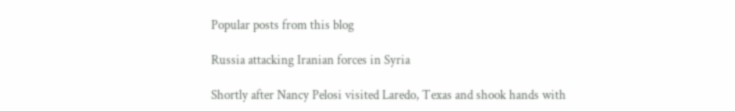Popular posts from this blog

Russia attacking Iranian forces in Syria

Shortly after Nancy Pelosi visited Laredo, Texas and shook hands with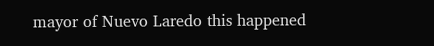mayor of Nuevo Laredo this happened